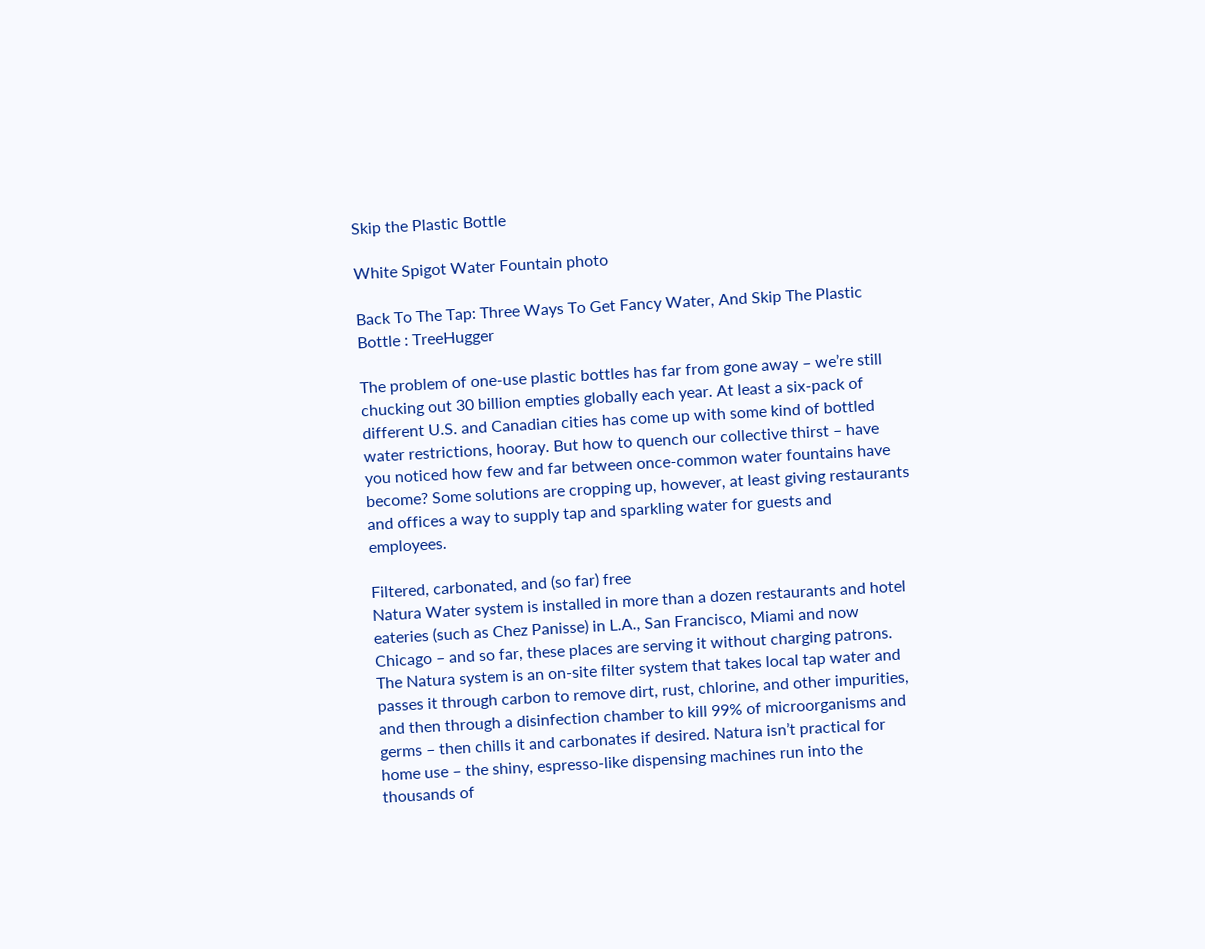Skip the Plastic Bottle

White Spigot Water Fountain photo

Back To The Tap: Three Ways To Get Fancy Water, And Skip The Plastic Bottle : TreeHugger

The problem of one-use plastic bottles has far from gone away – we’re still chucking out 30 billion empties globally each year. At least a six-pack of different U.S. and Canadian cities has come up with some kind of bottled water restrictions, hooray. But how to quench our collective thirst – have you noticed how few and far between once-common water fountains have become? Some solutions are cropping up, however, at least giving restaurants and offices a way to supply tap and sparkling water for guests and employees.

Filtered, carbonated, and (so far) free
Natura Water system is installed in more than a dozen restaurants and hotel eateries (such as Chez Panisse) in L.A., San Francisco, Miami and now Chicago – and so far, these places are serving it without charging patrons. The Natura system is an on-site filter system that takes local tap water and passes it through carbon to remove dirt, rust, chlorine, and other impurities, and then through a disinfection chamber to kill 99% of microorganisms and germs – then chills it and carbonates if desired. Natura isn’t practical for home use – the shiny, espresso-like dispensing machines run into the thousands of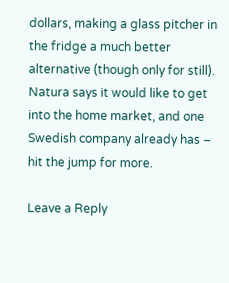dollars, making a glass pitcher in the fridge a much better alternative (though only for still). Natura says it would like to get into the home market, and one Swedish company already has – hit the jump for more.

Leave a Reply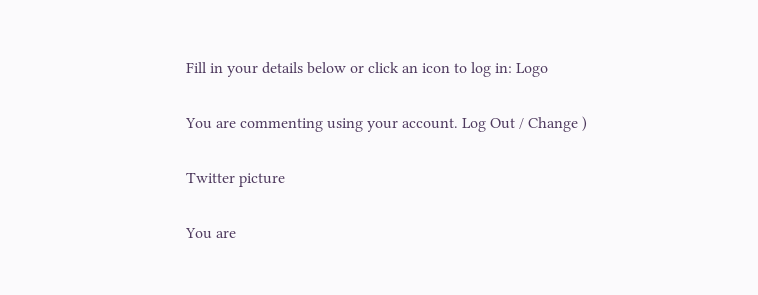Fill in your details below or click an icon to log in: Logo

You are commenting using your account. Log Out / Change )

Twitter picture

You are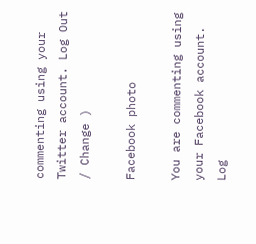commenting using your Twitter account. Log Out / Change )

Facebook photo

You are commenting using your Facebook account. Log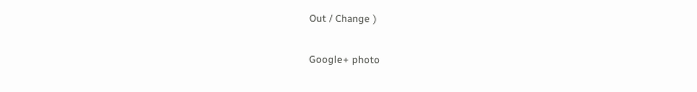Out / Change )

Google+ photo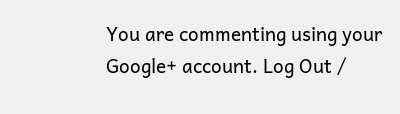You are commenting using your Google+ account. Log Out /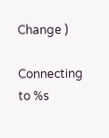Change )

Connecting to %s